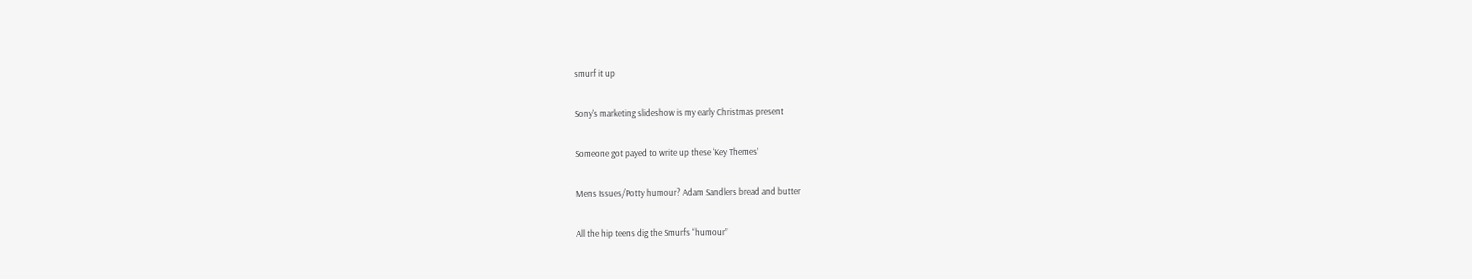smurf it up

Sony's marketing slideshow is my early Christmas present

Someone got payed to write up these ‘Key Themes’

Mens Issues/Potty humour? Adam Sandlers bread and butter

All the hip teens dig the Smurfs “humour”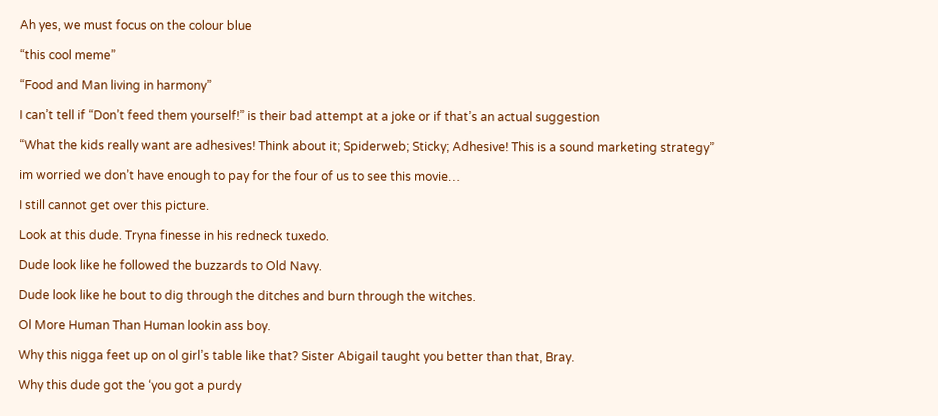Ah yes, we must focus on the colour blue

“this cool meme”

“Food and Man living in harmony”

I can’t tell if “Don’t feed them yourself!” is their bad attempt at a joke or if that’s an actual suggestion

“What the kids really want are adhesives! Think about it; Spiderweb; Sticky; Adhesive! This is a sound marketing strategy”

im worried we don’t have enough to pay for the four of us to see this movie…

I still cannot get over this picture.

Look at this dude. Tryna finesse in his redneck tuxedo.

Dude look like he followed the buzzards to Old Navy.

Dude look like he bout to dig through the ditches and burn through the witches.

Ol More Human Than Human lookin ass boy.

Why this nigga feet up on ol girl’s table like that? Sister Abigail taught you better than that, Bray.

Why this dude got the ‘you got a purdy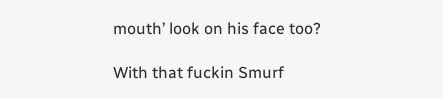mouth’ look on his face too?

With that fuckin Smurf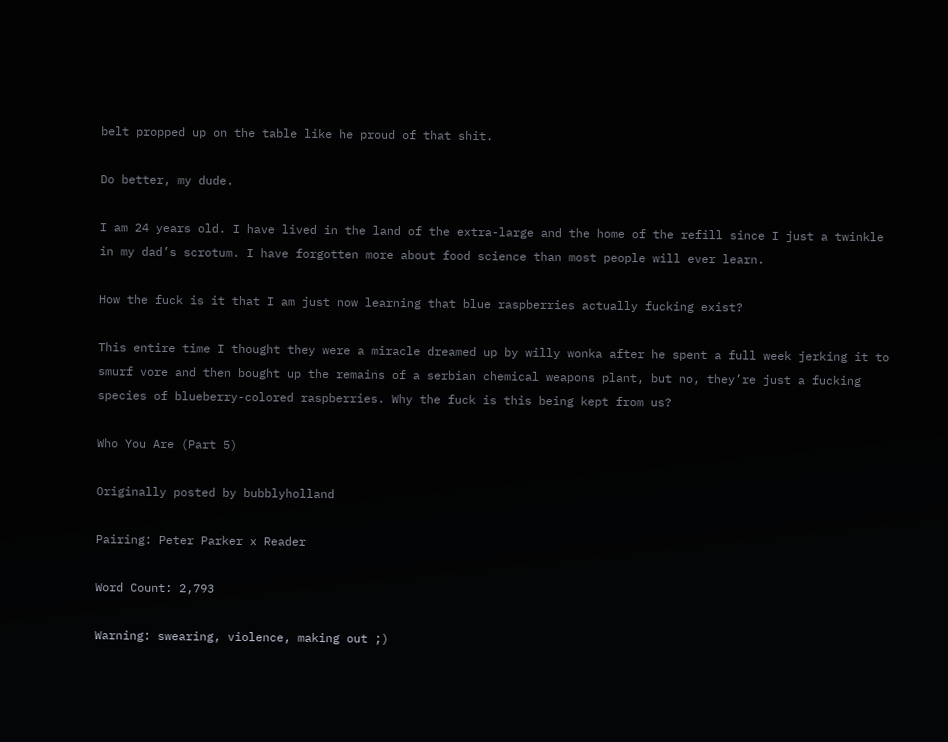belt propped up on the table like he proud of that shit.

Do better, my dude.

I am 24 years old. I have lived in the land of the extra-large and the home of the refill since I just a twinkle in my dad’s scrotum. I have forgotten more about food science than most people will ever learn.

How the fuck is it that I am just now learning that blue raspberries actually fucking exist?

This entire time I thought they were a miracle dreamed up by willy wonka after he spent a full week jerking it to smurf vore and then bought up the remains of a serbian chemical weapons plant, but no, they’re just a fucking species of blueberry-colored raspberries. Why the fuck is this being kept from us?

Who You Are (Part 5)

Originally posted by bubblyholland

Pairing: Peter Parker x Reader

Word Count: 2,793

Warning: swearing, violence, making out ;)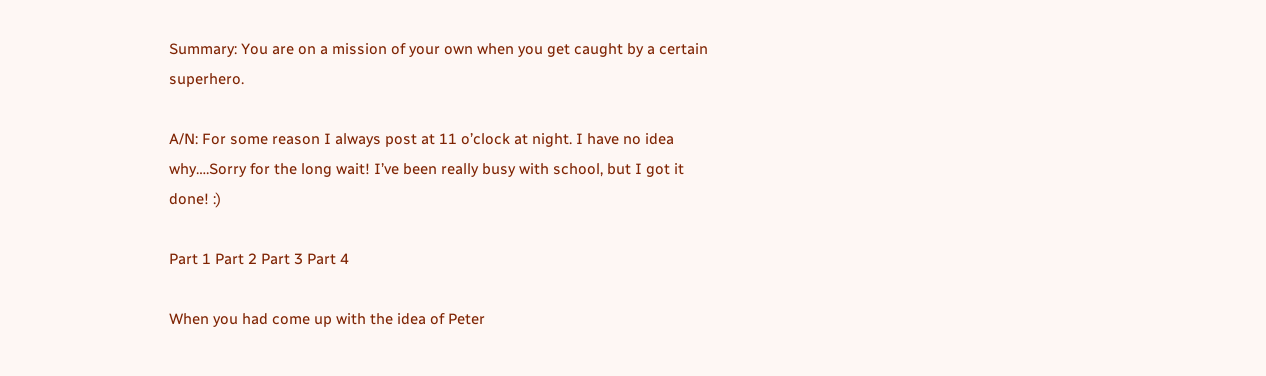Summary: You are on a mission of your own when you get caught by a certain superhero.

A/N: For some reason I always post at 11 o’clock at night. I have no idea why….Sorry for the long wait! I’ve been really busy with school, but I got it done! :)

Part 1 Part 2 Part 3 Part 4

When you had come up with the idea of Peter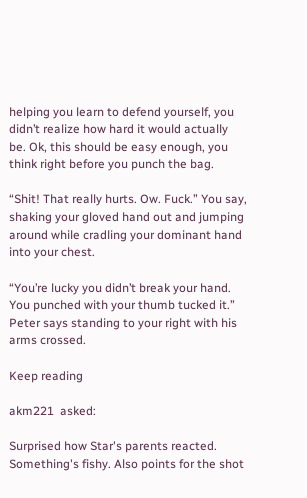helping you learn to defend yourself, you didn’t realize how hard it would actually be. Ok, this should be easy enough, you think right before you punch the bag.

“Shit! That really hurts. Ow. Fuck.” You say, shaking your gloved hand out and jumping around while cradling your dominant hand into your chest.

“You’re lucky you didn’t break your hand. You punched with your thumb tucked it.” Peter says standing to your right with his arms crossed.

Keep reading

akm221  asked:

Surprised how Star's parents reacted. Something's fishy. Also points for the shot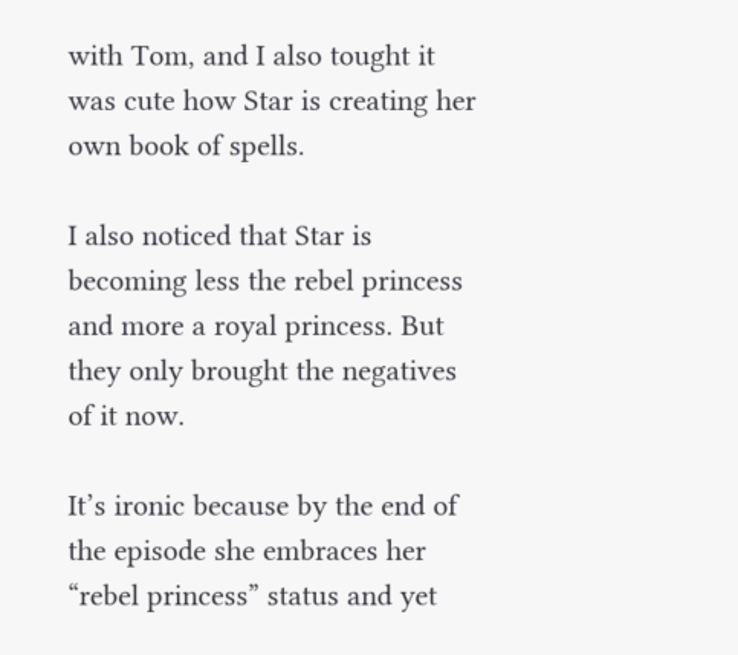with Tom, and I also tought it was cute how Star is creating her own book of spells.

I also noticed that Star is becoming less the rebel princess and more a royal princess. But they only brought the negatives of it now.

It’s ironic because by the end of the episode she embraces her “rebel princess” status and yet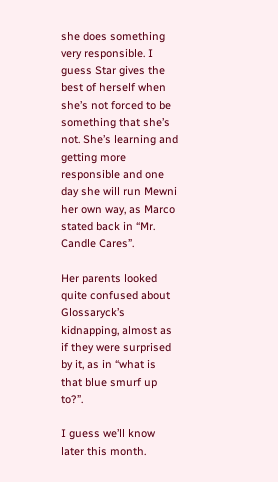she does something very responsible. I guess Star gives the best of herself when she’s not forced to be something that she’s not. She’s learning and getting more responsible and one day she will run Mewni her own way, as Marco stated back in “Mr. Candle Cares”.

Her parents looked quite confused about Glossaryck’s kidnapping, almost as if they were surprised by it, as in “what is that blue smurf up to?”.

I guess we’ll know later this month.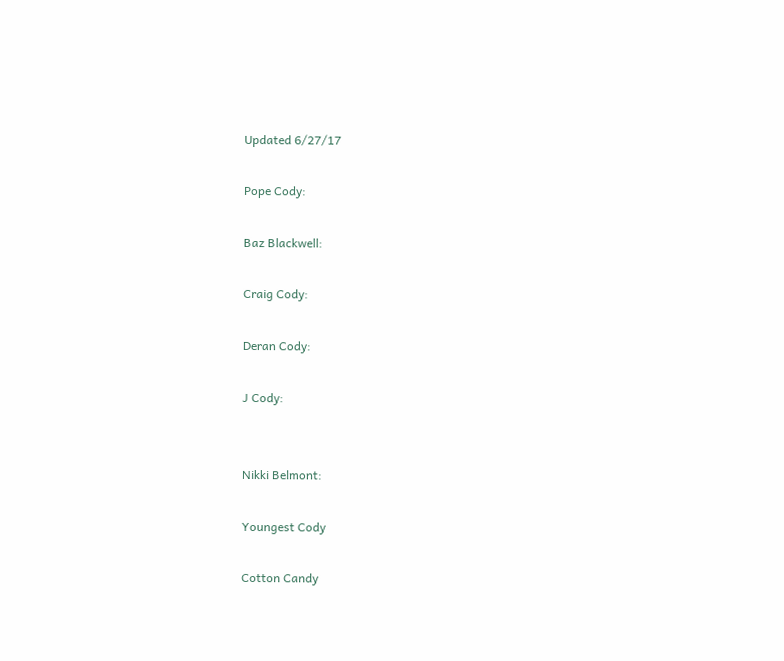Updated 6/27/17

Pope Cody:

Baz Blackwell:

Craig Cody:

Deran Cody:

J Cody:


Nikki Belmont:

Youngest Cody

Cotton Candy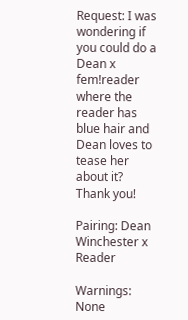Request: I was wondering if you could do a Dean x fem!reader where the reader has blue hair and Dean loves to tease her about it? Thank you!

Pairing: Dean Winchester x Reader

Warnings: None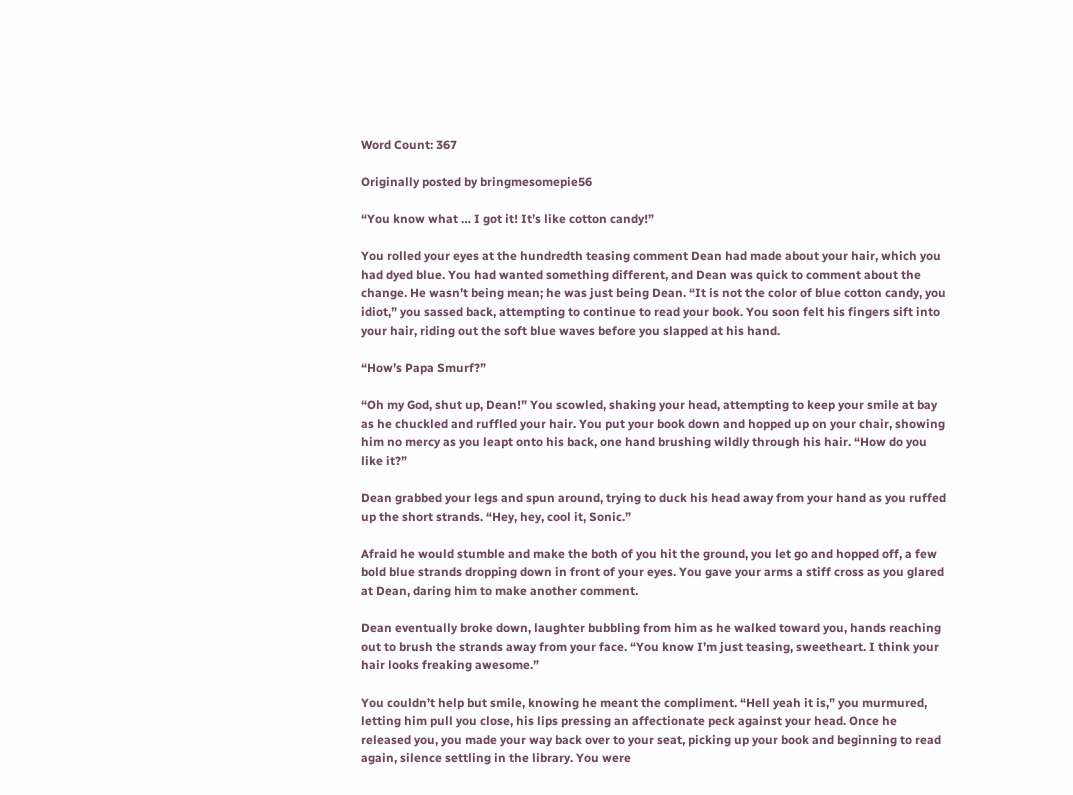Word Count: 367

Originally posted by bringmesomepie56

“You know what … I got it! It’s like cotton candy!”

You rolled your eyes at the hundredth teasing comment Dean had made about your hair, which you had dyed blue. You had wanted something different, and Dean was quick to comment about the change. He wasn’t being mean; he was just being Dean. “It is not the color of blue cotton candy, you idiot,” you sassed back, attempting to continue to read your book. You soon felt his fingers sift into your hair, riding out the soft blue waves before you slapped at his hand.

“How’s Papa Smurf?”

“Oh my God, shut up, Dean!” You scowled, shaking your head, attempting to keep your smile at bay as he chuckled and ruffled your hair. You put your book down and hopped up on your chair, showing him no mercy as you leapt onto his back, one hand brushing wildly through his hair. “How do you like it?”

Dean grabbed your legs and spun around, trying to duck his head away from your hand as you ruffed up the short strands. “Hey, hey, cool it, Sonic.”

Afraid he would stumble and make the both of you hit the ground, you let go and hopped off, a few bold blue strands dropping down in front of your eyes. You gave your arms a stiff cross as you glared at Dean, daring him to make another comment.

Dean eventually broke down, laughter bubbling from him as he walked toward you, hands reaching out to brush the strands away from your face. “You know I’m just teasing, sweetheart. I think your hair looks freaking awesome.”

You couldn’t help but smile, knowing he meant the compliment. “Hell yeah it is,” you murmured, letting him pull you close, his lips pressing an affectionate peck against your head. Once he released you, you made your way back over to your seat, picking up your book and beginning to read again, silence settling in the library. You were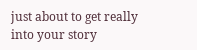just about to get really into your story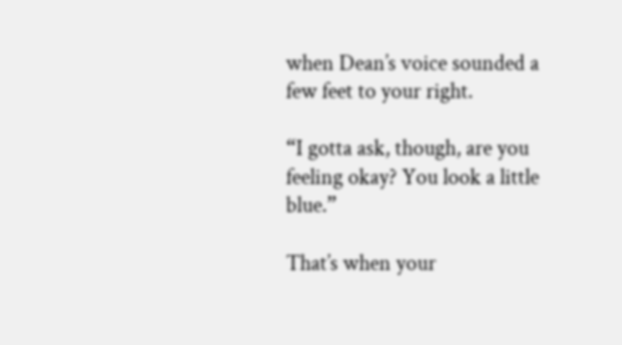when Dean’s voice sounded a few feet to your right.

“I gotta ask, though, are you feeling okay? You look a little blue.”

That’s when your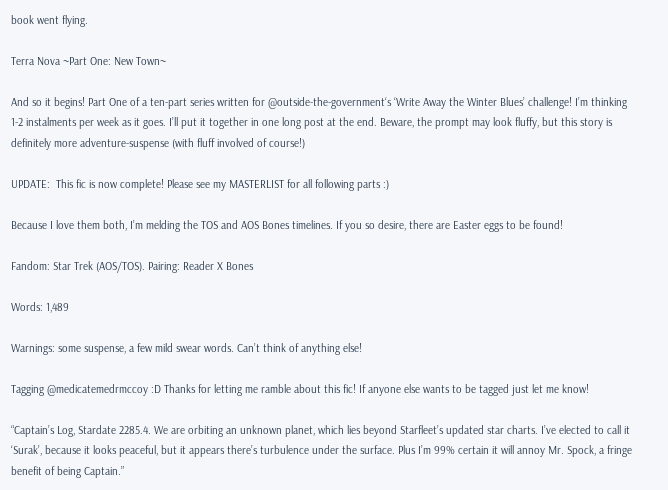book went flying.

Terra Nova ~Part One: New Town~

And so it begins! Part One of a ten-part series written for @outside-the-government‘s ‘Write Away the Winter Blues’ challenge! I’m thinking 1-2 instalments per week as it goes. I’ll put it together in one long post at the end. Beware, the prompt may look fluffy, but this story is definitely more adventure-suspense (with fluff involved of course!)

UPDATE:  This fic is now complete! Please see my MASTERLIST for all following parts :)

Because I love them both, I’m melding the TOS and AOS Bones timelines. If you so desire, there are Easter eggs to be found!

Fandom: Star Trek (AOS/TOS). Pairing: Reader X Bones

Words: 1,489

Warnings: some suspense, a few mild swear words. Can’t think of anything else!

Tagging @medicatemedrmccoy :D Thanks for letting me ramble about this fic! If anyone else wants to be tagged just let me know!

“Captain’s Log, Stardate 2285.4. We are orbiting an unknown planet, which lies beyond Starfleet’s updated star charts. I’ve elected to call it ‘Surak’, because it looks peaceful, but it appears there’s turbulence under the surface. Plus I’m 99% certain it will annoy Mr. Spock, a fringe benefit of being Captain.”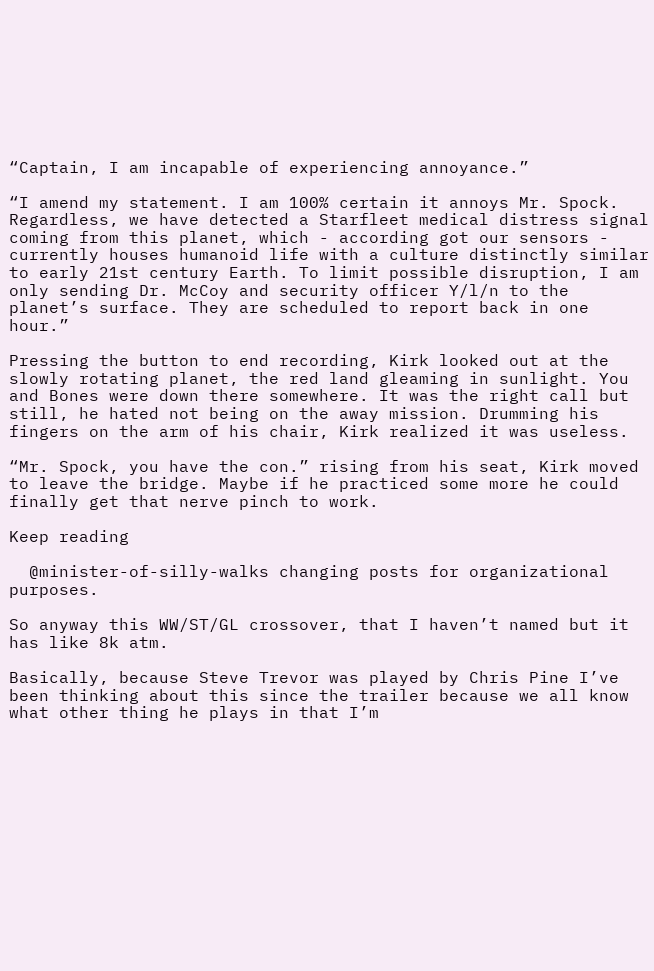“Captain, I am incapable of experiencing annoyance.”

“I amend my statement. I am 100% certain it annoys Mr. Spock. Regardless, we have detected a Starfleet medical distress signal coming from this planet, which - according got our sensors - currently houses humanoid life with a culture distinctly similar to early 21st century Earth. To limit possible disruption, I am only sending Dr. McCoy and security officer Y/l/n to the planet’s surface. They are scheduled to report back in one hour.”

Pressing the button to end recording, Kirk looked out at the slowly rotating planet, the red land gleaming in sunlight. You and Bones were down there somewhere. It was the right call but still, he hated not being on the away mission. Drumming his fingers on the arm of his chair, Kirk realized it was useless.

“Mr. Spock, you have the con.” rising from his seat, Kirk moved to leave the bridge. Maybe if he practiced some more he could finally get that nerve pinch to work.

Keep reading

  @minister-of-silly-walks changing posts for organizational purposes.

So anyway this WW/ST/GL crossover, that I haven’t named but it has like 8k atm.

Basically, because Steve Trevor was played by Chris Pine I’ve been thinking about this since the trailer because we all know what other thing he plays in that I’m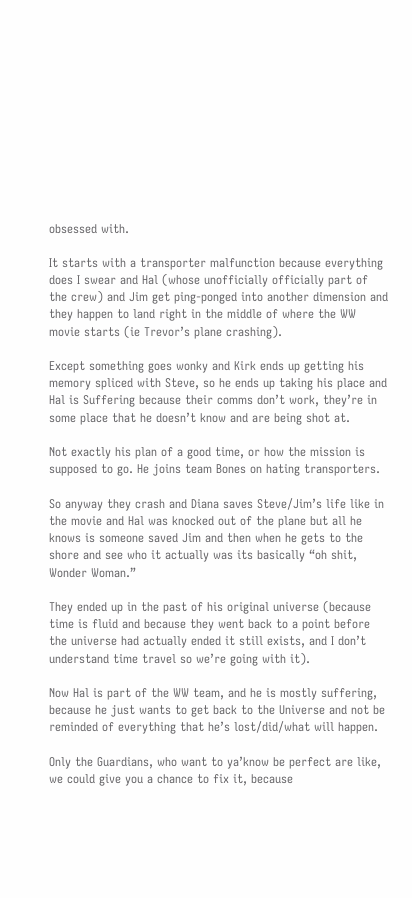obsessed with.

It starts with a transporter malfunction because everything does I swear and Hal (whose unofficially officially part of the crew) and Jim get ping-ponged into another dimension and they happen to land right in the middle of where the WW movie starts (ie Trevor’s plane crashing).

Except something goes wonky and Kirk ends up getting his memory spliced with Steve, so he ends up taking his place and Hal is Suffering because their comms don’t work, they’re in some place that he doesn’t know and are being shot at.

Not exactly his plan of a good time, or how the mission is supposed to go. He joins team Bones on hating transporters.

So anyway they crash and Diana saves Steve/Jim’s life like in the movie and Hal was knocked out of the plane but all he knows is someone saved Jim and then when he gets to the shore and see who it actually was its basically “oh shit, Wonder Woman.”

They ended up in the past of his original universe (because time is fluid and because they went back to a point before the universe had actually ended it still exists, and I don’t understand time travel so we’re going with it).

Now Hal is part of the WW team, and he is mostly suffering, because he just wants to get back to the Universe and not be reminded of everything that he’s lost/did/what will happen.

Only the Guardians, who want to ya’know be perfect are like, we could give you a chance to fix it, because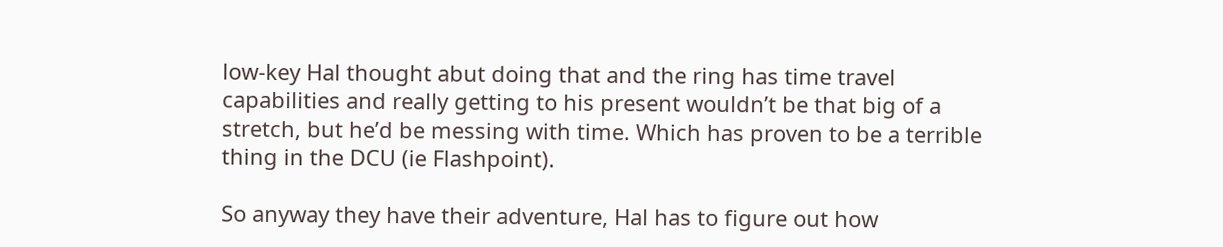low-key Hal thought abut doing that and the ring has time travel capabilities and really getting to his present wouldn’t be that big of a stretch, but he’d be messing with time. Which has proven to be a terrible thing in the DCU (ie Flashpoint).

So anyway they have their adventure, Hal has to figure out how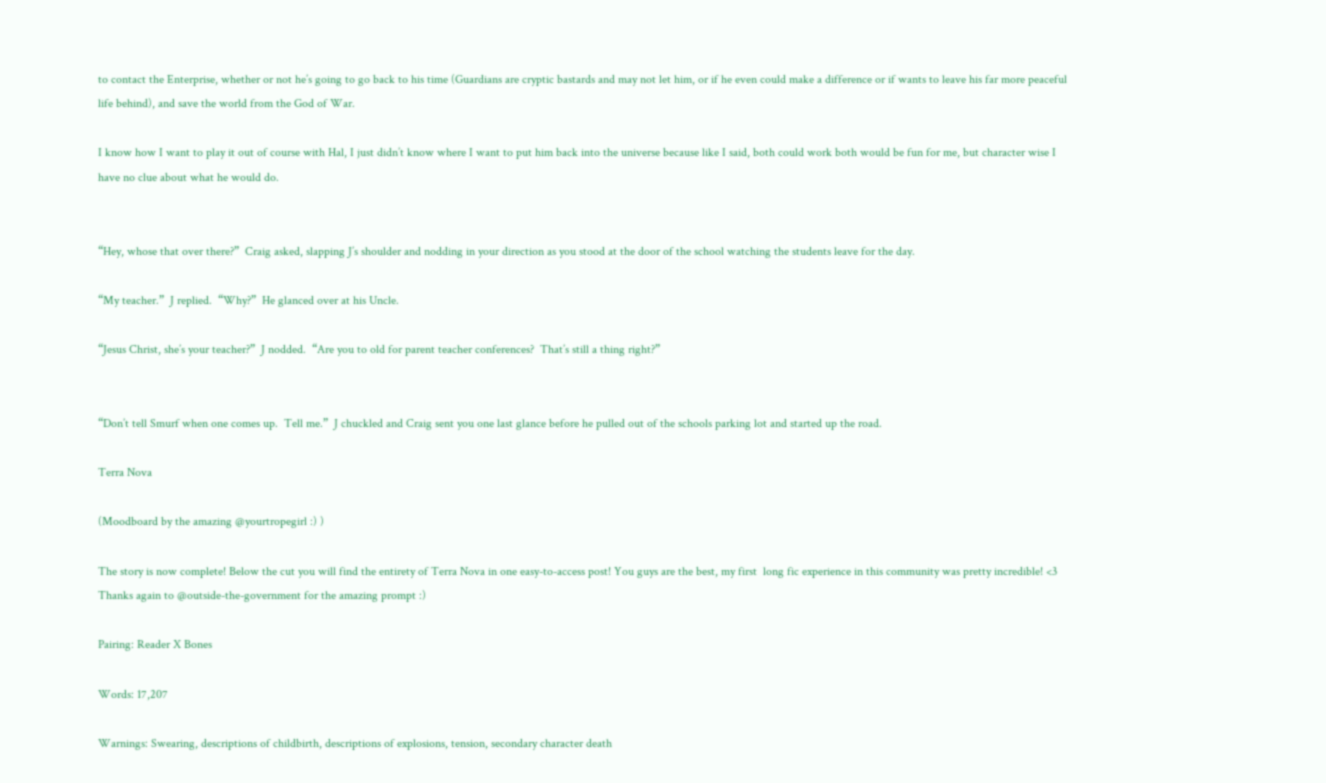to contact the Enterprise, whether or not he’s going to go back to his time (Guardians are cryptic bastards and may not let him, or if he even could make a difference or if wants to leave his far more peaceful life behind), and save the world from the God of War.

I know how I want to play it out of course with Hal, I just didn’t know where I want to put him back into the universe because like I said, both could work both would be fun for me, but character wise I have no clue about what he would do.


“Hey, whose that over there?”  Craig asked, slapping J’s shoulder and nodding in your direction as you stood at the door of the school watching the students leave for the day.

“My teacher.”  J replied.  “Why?”  He glanced over at his Uncle.

“Jesus Christ, she’s your teacher?”  J nodded.  “Are you to old for parent teacher conferences?  That’s still a thing right?”


“Don’t tell Smurf when one comes up.  Tell me.”  J chuckled and Craig sent you one last glance before he pulled out of the schools parking lot and started up the road.

Terra Nova

(Moodboard by the amazing @yourtropegirl :) )

The story is now complete! Below the cut you will find the entirety of Terra Nova in one easy-to-access post! You guys are the best, my first  long fic experience in this community was pretty incredible! <3 Thanks again to @outside-the-government for the amazing prompt :)

Pairing: Reader X Bones

Words: 17,207

Warnings: Swearing, descriptions of childbirth, descriptions of explosions, tension, secondary character death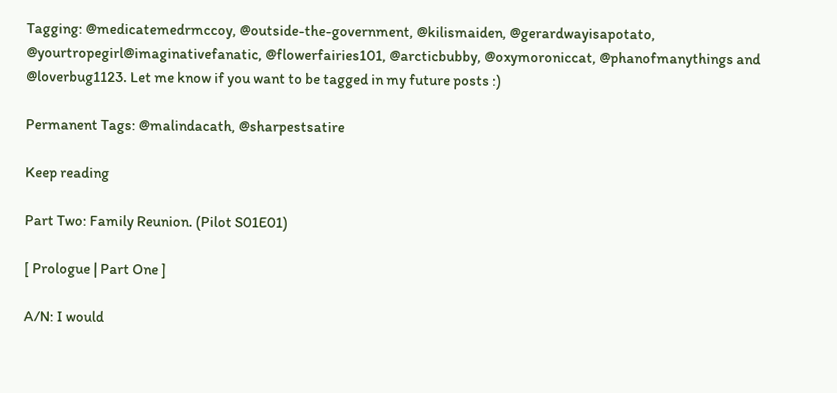Tagging: @medicatemedrmccoy, @outside-the-government, @kilismaiden, @gerardwayisapotato, @yourtropegirl@imaginativefanatic, @flowerfairies101, @arcticbubby, @oxymoroniccat, @phanofmanythings and @loverbug1123. Let me know if you want to be tagged in my future posts :)

Permanent Tags: @malindacath, @sharpestsatire

Keep reading

Part Two: Family Reunion. (Pilot S01E01)

[ Prologue | Part One ]

A/N: I would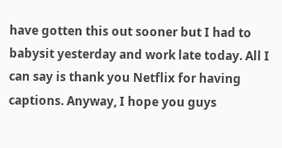have gotten this out sooner but I had to babysit yesterday and work late today. All I can say is thank you Netflix for having captions. Anyway, I hope you guys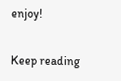enjoy!

Keep reading